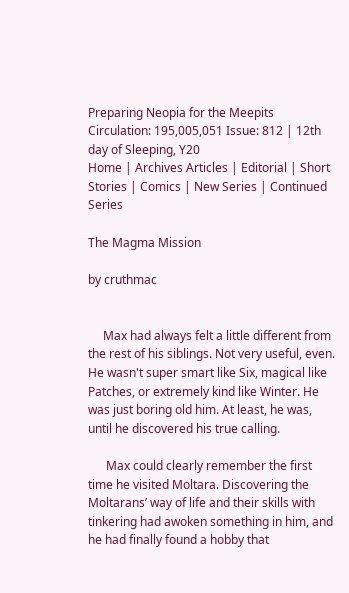Preparing Neopia for the Meepits Circulation: 195,005,051 Issue: 812 | 12th day of Sleeping, Y20
Home | Archives Articles | Editorial | Short Stories | Comics | New Series | Continued Series

The Magma Mission

by cruthmac


     Max had always felt a little different from the rest of his siblings. Not very useful, even. He wasn't super smart like Six, magical like Patches, or extremely kind like Winter. He was just boring old him. At least, he was, until he discovered his true calling.

      Max could clearly remember the first time he visited Moltara. Discovering the Moltarans’ way of life and their skills with tinkering had awoken something in him, and he had finally found a hobby that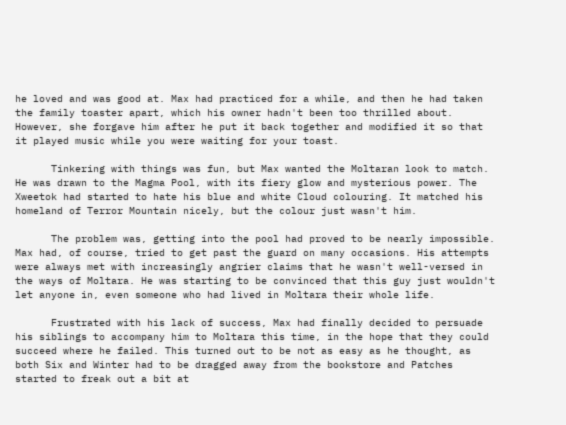he loved and was good at. Max had practiced for a while, and then he had taken the family toaster apart, which his owner hadn't been too thrilled about. However, she forgave him after he put it back together and modified it so that it played music while you were waiting for your toast.

      Tinkering with things was fun, but Max wanted the Moltaran look to match. He was drawn to the Magma Pool, with its fiery glow and mysterious power. The Xweetok had started to hate his blue and white Cloud colouring. It matched his homeland of Terror Mountain nicely, but the colour just wasn't him.

      The problem was, getting into the pool had proved to be nearly impossible. Max had, of course, tried to get past the guard on many occasions. His attempts were always met with increasingly angrier claims that he wasn't well-versed in the ways of Moltara. He was starting to be convinced that this guy just wouldn't let anyone in, even someone who had lived in Moltara their whole life.

      Frustrated with his lack of success, Max had finally decided to persuade his siblings to accompany him to Moltara this time, in the hope that they could succeed where he failed. This turned out to be not as easy as he thought, as both Six and Winter had to be dragged away from the bookstore and Patches started to freak out a bit at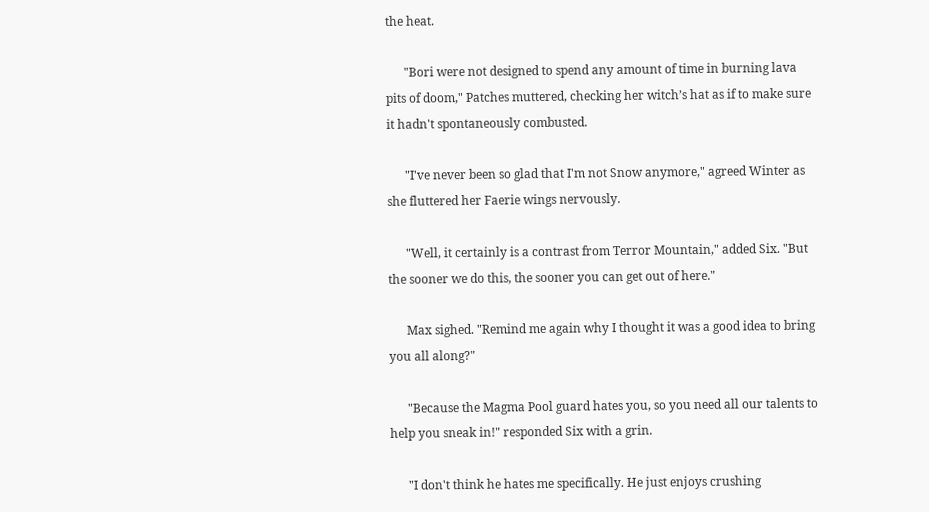the heat.

      "Bori were not designed to spend any amount of time in burning lava pits of doom," Patches muttered, checking her witch’s hat as if to make sure it hadn't spontaneously combusted.

      "I've never been so glad that I'm not Snow anymore," agreed Winter as she fluttered her Faerie wings nervously.

      "Well, it certainly is a contrast from Terror Mountain," added Six. "But the sooner we do this, the sooner you can get out of here."

      Max sighed. "Remind me again why I thought it was a good idea to bring you all along?"

      "Because the Magma Pool guard hates you, so you need all our talents to help you sneak in!" responded Six with a grin.

      "I don't think he hates me specifically. He just enjoys crushing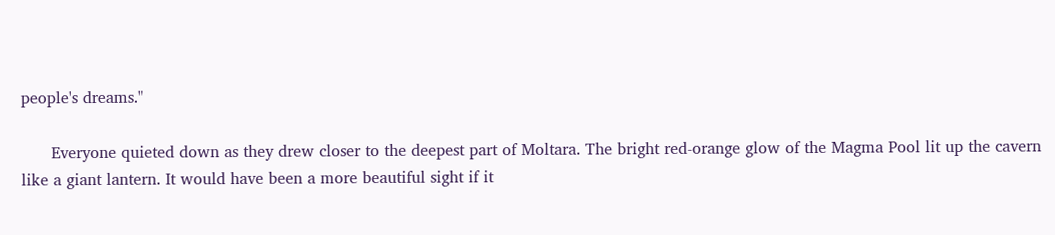people's dreams."

      Everyone quieted down as they drew closer to the deepest part of Moltara. The bright red-orange glow of the Magma Pool lit up the cavern like a giant lantern. It would have been a more beautiful sight if it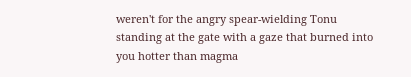weren't for the angry spear-wielding Tonu standing at the gate with a gaze that burned into you hotter than magma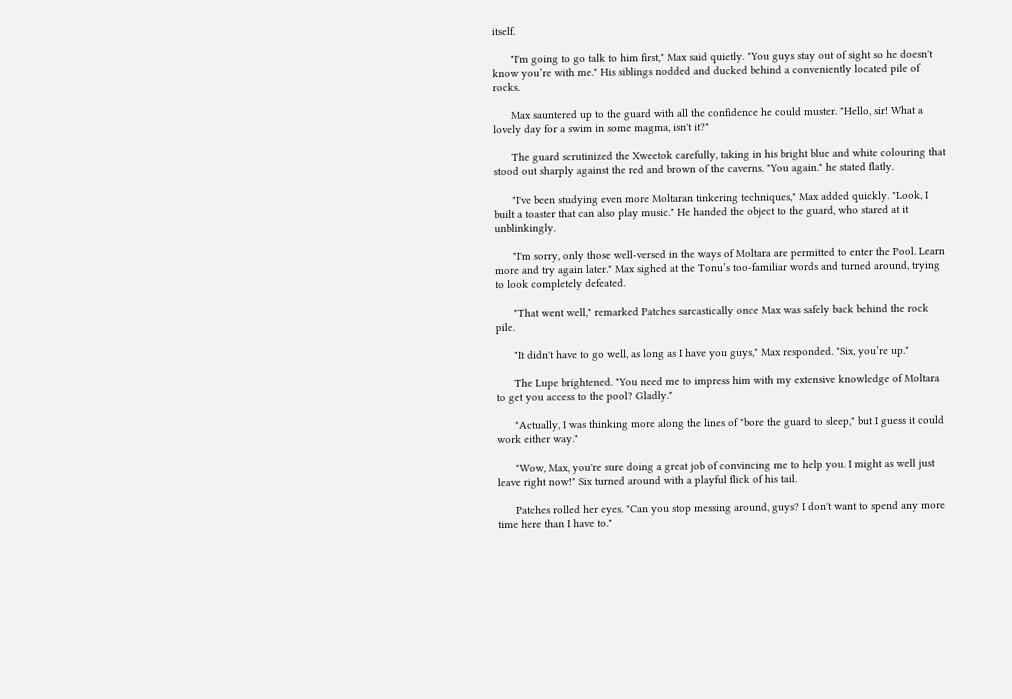itself.

      "I'm going to go talk to him first," Max said quietly. "You guys stay out of sight so he doesn't know you’re with me." His siblings nodded and ducked behind a conveniently located pile of rocks.

      Max sauntered up to the guard with all the confidence he could muster. "Hello, sir! What a lovely day for a swim in some magma, isn't it?"

      The guard scrutinized the Xweetok carefully, taking in his bright blue and white colouring that stood out sharply against the red and brown of the caverns. "You again." he stated flatly.

      "I've been studying even more Moltaran tinkering techniques," Max added quickly. "Look, I built a toaster that can also play music." He handed the object to the guard, who stared at it unblinkingly.

      "I'm sorry, only those well-versed in the ways of Moltara are permitted to enter the Pool. Learn more and try again later." Max sighed at the Tonu’s too-familiar words and turned around, trying to look completely defeated.

      "That went well," remarked Patches sarcastically once Max was safely back behind the rock pile.

      "It didn't have to go well, as long as I have you guys," Max responded. "Six, you’re up."

      The Lupe brightened. "You need me to impress him with my extensive knowledge of Moltara to get you access to the pool? Gladly."

      "Actually, I was thinking more along the lines of "bore the guard to sleep," but I guess it could work either way."

      "Wow, Max, you're sure doing a great job of convincing me to help you. I might as well just leave right now!" Six turned around with a playful flick of his tail.

      Patches rolled her eyes. "Can you stop messing around, guys? I don't want to spend any more time here than I have to."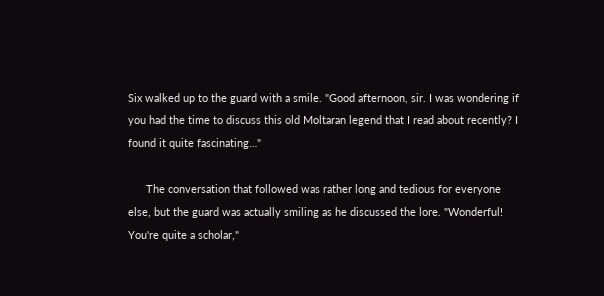Six walked up to the guard with a smile. "Good afternoon, sir. I was wondering if you had the time to discuss this old Moltaran legend that I read about recently? I found it quite fascinating…"

      The conversation that followed was rather long and tedious for everyone else, but the guard was actually smiling as he discussed the lore. "Wonderful! You're quite a scholar,"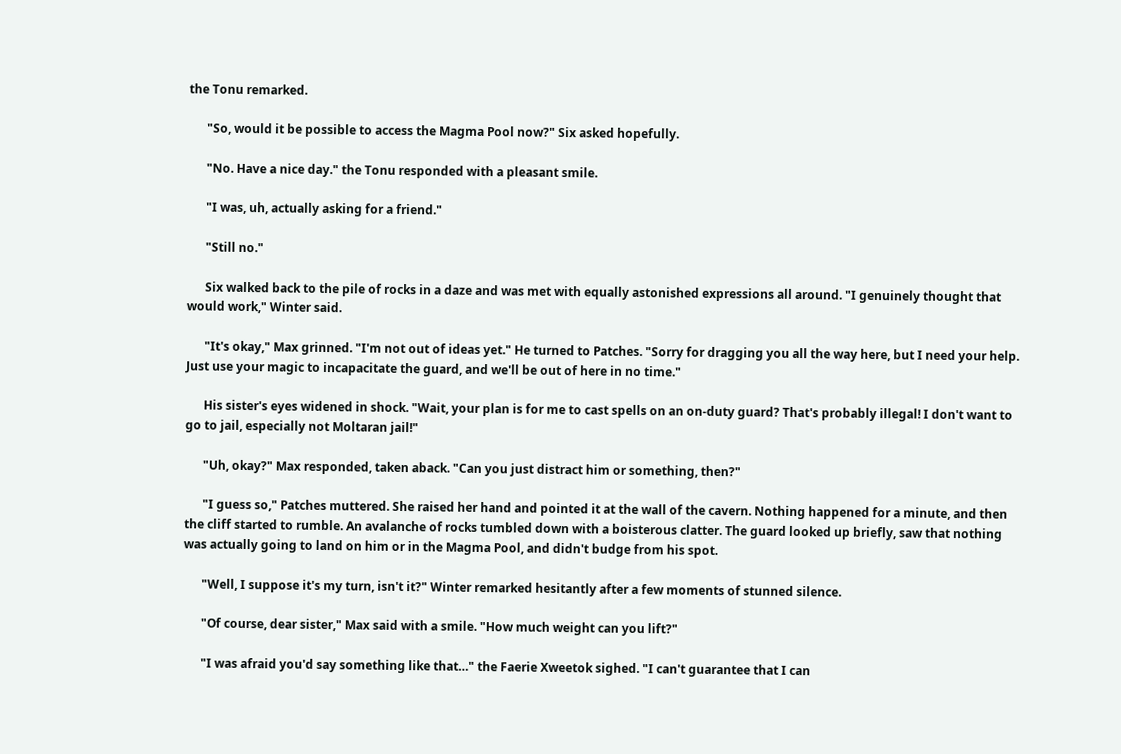the Tonu remarked.

      "So, would it be possible to access the Magma Pool now?" Six asked hopefully.

      "No. Have a nice day." the Tonu responded with a pleasant smile.

      "I was, uh, actually asking for a friend."

      "Still no."

      Six walked back to the pile of rocks in a daze and was met with equally astonished expressions all around. "I genuinely thought that would work," Winter said.

      "It's okay," Max grinned. "I'm not out of ideas yet." He turned to Patches. "Sorry for dragging you all the way here, but I need your help. Just use your magic to incapacitate the guard, and we'll be out of here in no time."

      His sister's eyes widened in shock. "Wait, your plan is for me to cast spells on an on-duty guard? That's probably illegal! I don't want to go to jail, especially not Moltaran jail!"

      "Uh, okay?" Max responded, taken aback. "Can you just distract him or something, then?"

      "I guess so," Patches muttered. She raised her hand and pointed it at the wall of the cavern. Nothing happened for a minute, and then the cliff started to rumble. An avalanche of rocks tumbled down with a boisterous clatter. The guard looked up briefly, saw that nothing was actually going to land on him or in the Magma Pool, and didn't budge from his spot.

      "Well, I suppose it's my turn, isn't it?" Winter remarked hesitantly after a few moments of stunned silence.

      "Of course, dear sister," Max said with a smile. "How much weight can you lift?"

      "I was afraid you'd say something like that…" the Faerie Xweetok sighed. "I can't guarantee that I can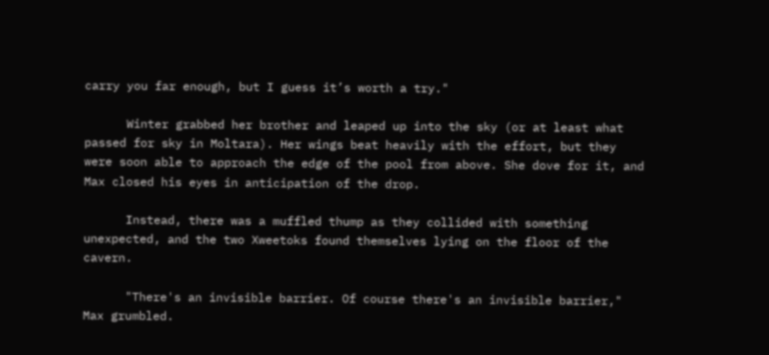carry you far enough, but I guess it’s worth a try."

      Winter grabbed her brother and leaped up into the sky (or at least what passed for sky in Moltara). Her wings beat heavily with the effort, but they were soon able to approach the edge of the pool from above. She dove for it, and Max closed his eyes in anticipation of the drop.

      Instead, there was a muffled thump as they collided with something unexpected, and the two Xweetoks found themselves lying on the floor of the cavern.

      "There's an invisible barrier. Of course there's an invisible barrier," Max grumbled.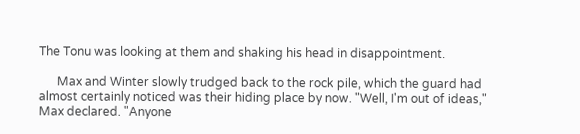The Tonu was looking at them and shaking his head in disappointment.

      Max and Winter slowly trudged back to the rock pile, which the guard had almost certainly noticed was their hiding place by now. "Well, I'm out of ideas," Max declared. "Anyone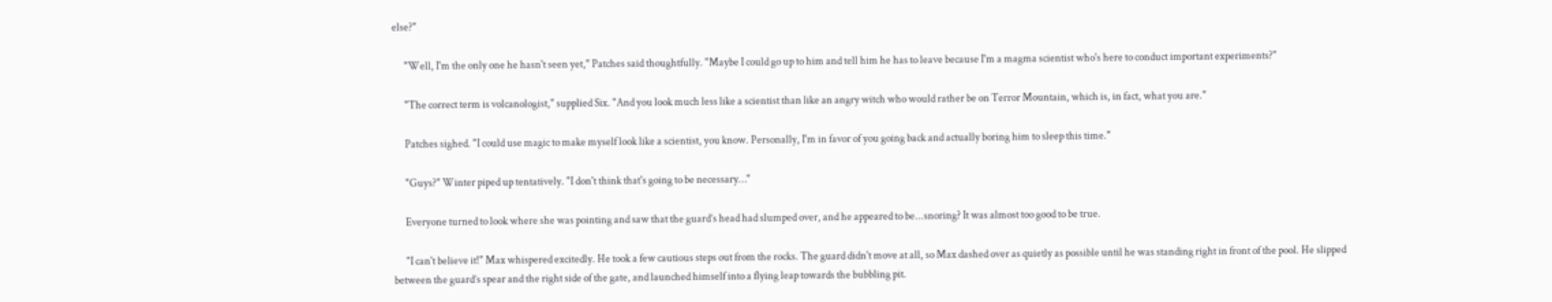else?"

      "Well, I'm the only one he hasn't seen yet," Patches said thoughtfully. "Maybe I could go up to him and tell him he has to leave because I'm a magma scientist who's here to conduct important experiments?"

      "The correct term is volcanologist," supplied Six. "And you look much less like a scientist than like an angry witch who would rather be on Terror Mountain, which is, in fact, what you are."

      Patches sighed. "I could use magic to make myself look like a scientist, you know. Personally, I'm in favor of you going back and actually boring him to sleep this time."

      "Guys?" Winter piped up tentatively. "I don't think that's going to be necessary…"

      Everyone turned to look where she was pointing and saw that the guard’s head had slumped over, and he appeared to be...snoring? It was almost too good to be true.

      "I can't believe it!" Max whispered excitedly. He took a few cautious steps out from the rocks. The guard didn't move at all, so Max dashed over as quietly as possible until he was standing right in front of the pool. He slipped between the guard’s spear and the right side of the gate, and launched himself into a flying leap towards the bubbling pit.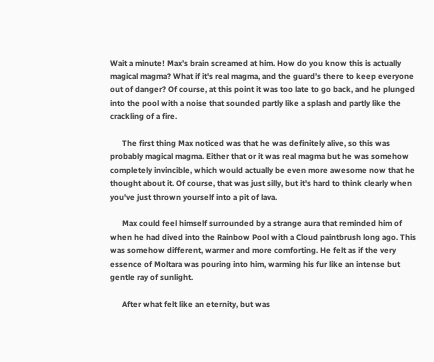Wait a minute! Max’s brain screamed at him. How do you know this is actually magical magma? What if it's real magma, and the guard’s there to keep everyone out of danger? Of course, at this point it was too late to go back, and he plunged into the pool with a noise that sounded partly like a splash and partly like the crackling of a fire.

      The first thing Max noticed was that he was definitely alive, so this was probably magical magma. Either that or it was real magma but he was somehow completely invincible, which would actually be even more awesome now that he thought about it. Of course, that was just silly, but it's hard to think clearly when you've just thrown yourself into a pit of lava.

      Max could feel himself surrounded by a strange aura that reminded him of when he had dived into the Rainbow Pool with a Cloud paintbrush long ago. This was somehow different, warmer and more comforting. He felt as if the very essence of Moltara was pouring into him, warming his fur like an intense but gentle ray of sunlight.

      After what felt like an eternity, but was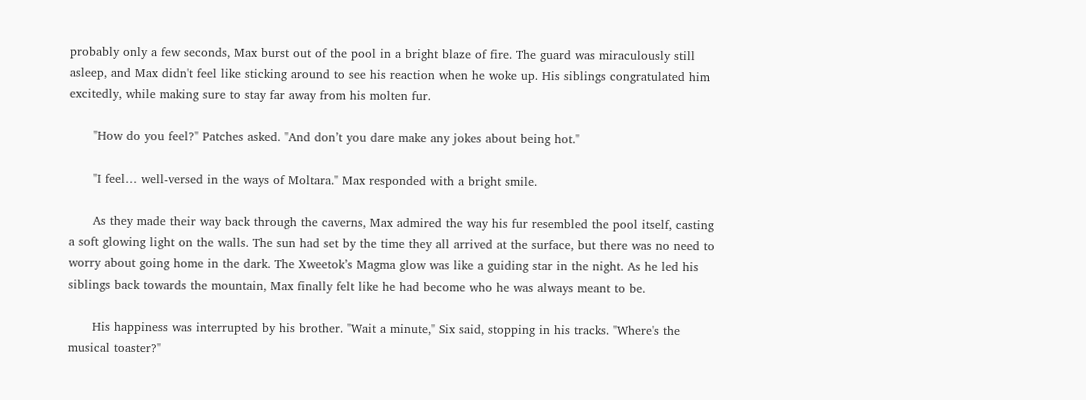probably only a few seconds, Max burst out of the pool in a bright blaze of fire. The guard was miraculously still asleep, and Max didn't feel like sticking around to see his reaction when he woke up. His siblings congratulated him excitedly, while making sure to stay far away from his molten fur.

      "How do you feel?" Patches asked. "And don’t you dare make any jokes about being hot."

      "I feel… well-versed in the ways of Moltara." Max responded with a bright smile.

      As they made their way back through the caverns, Max admired the way his fur resembled the pool itself, casting a soft glowing light on the walls. The sun had set by the time they all arrived at the surface, but there was no need to worry about going home in the dark. The Xweetok’s Magma glow was like a guiding star in the night. As he led his siblings back towards the mountain, Max finally felt like he had become who he was always meant to be.

      His happiness was interrupted by his brother. "Wait a minute," Six said, stopping in his tracks. "Where's the musical toaster?"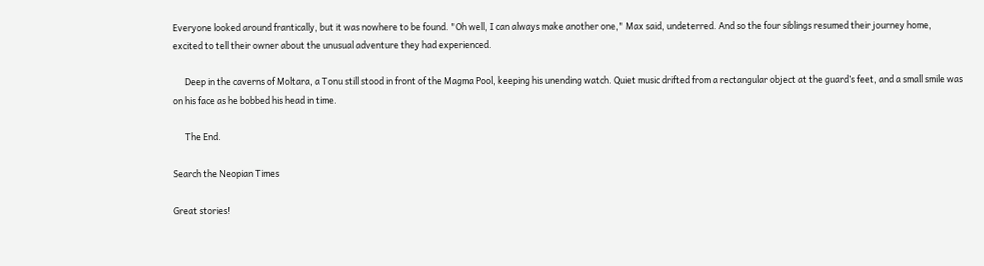Everyone looked around frantically, but it was nowhere to be found. "Oh well, I can always make another one," Max said, undeterred. And so the four siblings resumed their journey home, excited to tell their owner about the unusual adventure they had experienced.

      Deep in the caverns of Moltara, a Tonu still stood in front of the Magma Pool, keeping his unending watch. Quiet music drifted from a rectangular object at the guard’s feet, and a small smile was on his face as he bobbed his head in time.

      The End.

Search the Neopian Times

Great stories!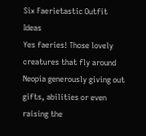Six Faerietastic Outfit Ideas
Yes faeries! Those lovely creatures that fly around Neopia generously giving out gifts, abilities or even raising the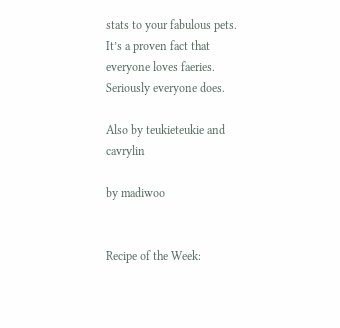stats to your fabulous pets. It’s a proven fact that everyone loves faeries. Seriously everyone does.

Also by teukieteukie and cavrylin

by madiwoo


Recipe of the Week: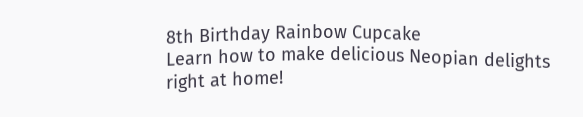8th Birthday Rainbow Cupcake
Learn how to make delicious Neopian delights right at home!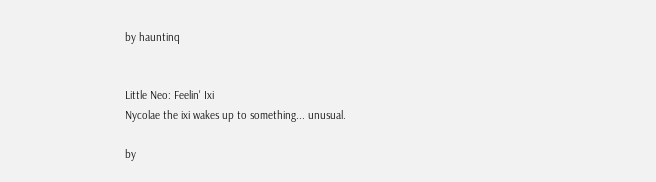by hauntinq


Little Neo: Feelin' Ixi
Nycolae the ixi wakes up to something... unusual.

by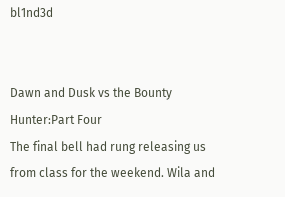bl1nd3d


Dawn and Dusk vs the Bounty Hunter:Part Four
The final bell had rung releasing us from class for the weekend. Wila and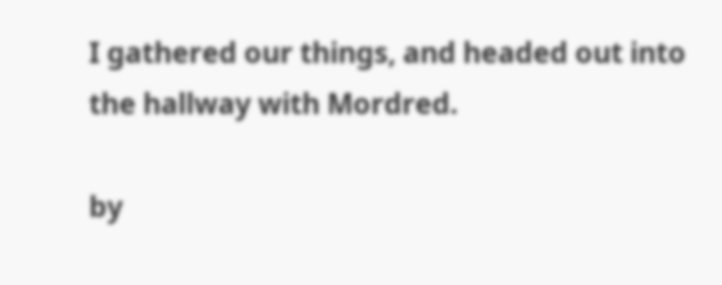I gathered our things, and headed out into the hallway with Mordred.

by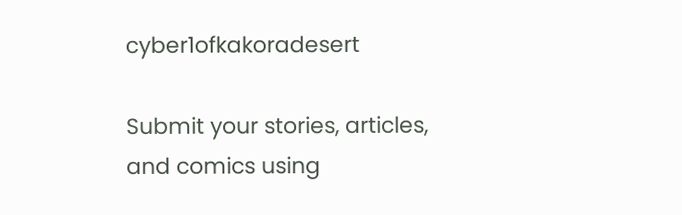cyber1ofkakoradesert

Submit your stories, articles, and comics using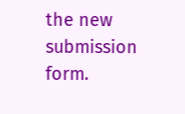the new submission form.